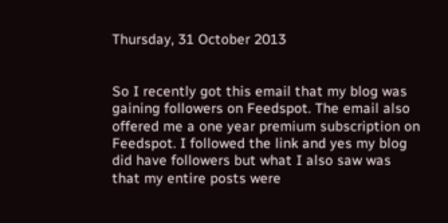Thursday, 31 October 2013


So I recently got this email that my blog was gaining followers on Feedspot. The email also offered me a one year premium subscription on Feedspot. I followed the link and yes my blog did have followers but what I also saw was that my entire posts were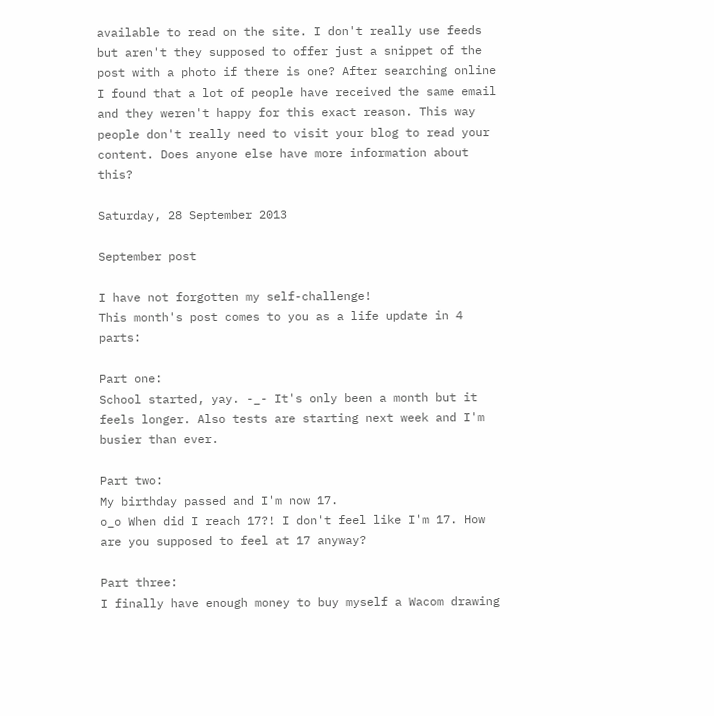available to read on the site. I don't really use feeds but aren't they supposed to offer just a snippet of the post with a photo if there is one? After searching online I found that a lot of people have received the same email and they weren't happy for this exact reason. This way people don't really need to visit your blog to read your content. Does anyone else have more information about this?

Saturday, 28 September 2013

September post

I have not forgotten my self-challenge!
This month's post comes to you as a life update in 4 parts:

Part one:
School started, yay. -_- It's only been a month but it feels longer. Also tests are starting next week and I'm busier than ever.

Part two:
My birthday passed and I'm now 17.
o_o When did I reach 17?! I don't feel like I'm 17. How are you supposed to feel at 17 anyway?

Part three:
I finally have enough money to buy myself a Wacom drawing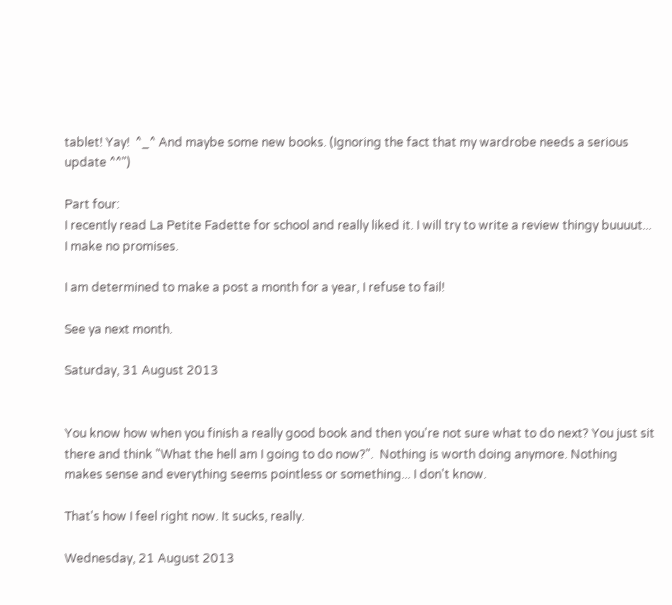tablet! Yay!  ^_^ And maybe some new books. (Ignoring the fact that my wardrobe needs a serious update ^^")

Part four:
I recently read La Petite Fadette for school and really liked it. I will try to write a review thingy buuuut... I make no promises.

I am determined to make a post a month for a year, I refuse to fail!

See ya next month.

Saturday, 31 August 2013


You know how when you finish a really good book and then you're not sure what to do next? You just sit there and think "What the hell am I going to do now?".  Nothing is worth doing anymore. Nothing makes sense and everything seems pointless or something... I don't know.

That's how I feel right now. It sucks, really.

Wednesday, 21 August 2013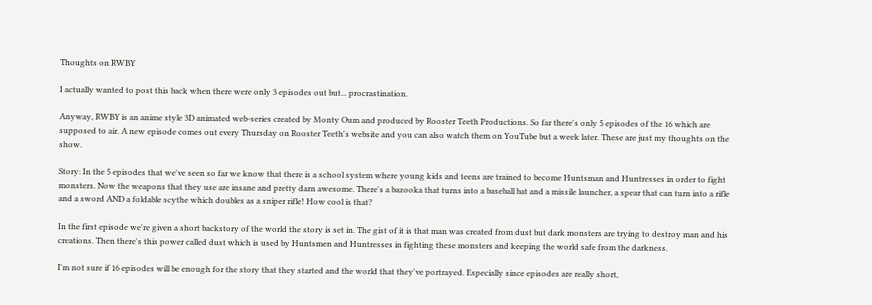Thoughts on RWBY

I actually wanted to post this back when there were only 3 episodes out but... procrastination.

Anyway, RWBY is an anime style 3D animated web-series created by Monty Oum and produced by Rooster Teeth Productions. So far there's only 5 episodes of the 16 which are supposed to air. A new episode comes out every Thursday on Rooster Teeth's website and you can also watch them on YouTube but a week later. These are just my thoughts on the show.

Story: In the 5 episodes that we've seen so far we know that there is a school system where young kids and teens are trained to become Huntsman and Huntresses in order to fight monsters. Now the weapons that they use are insane and pretty darn awesome. There's a bazooka that turns into a baseball bat and a missile launcher, a spear that can turn into a rifle and a sword AND a foldable scythe which doubles as a sniper rifle! How cool is that?

In the first episode we're given a short backstory of the world the story is set in. The gist of it is that man was created from dust but dark monsters are trying to destroy man and his creations. Then there's this power called dust which is used by Huntsmen and Huntresses in fighting these monsters and keeping the world safe from the darkness.

I'm not sure if 16 episodes will be enough for the story that they started and the world that they've portrayed. Especially since episodes are really short,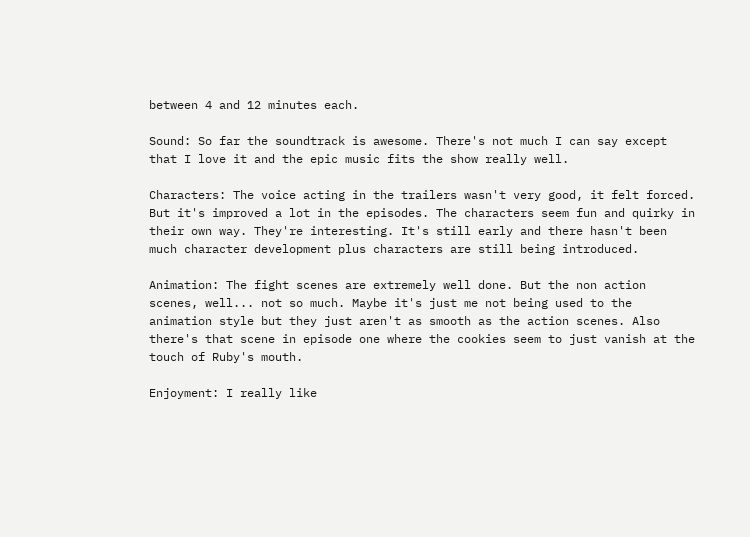between 4 and 12 minutes each.

Sound: So far the soundtrack is awesome. There's not much I can say except that I love it and the epic music fits the show really well.

Characters: The voice acting in the trailers wasn't very good, it felt forced. But it's improved a lot in the episodes. The characters seem fun and quirky in their own way. They're interesting. It's still early and there hasn't been much character development plus characters are still being introduced.

Animation: The fight scenes are extremely well done. But the non action scenes, well... not so much. Maybe it's just me not being used to the animation style but they just aren't as smooth as the action scenes. Also there's that scene in episode one where the cookies seem to just vanish at the touch of Ruby's mouth.

Enjoyment: I really like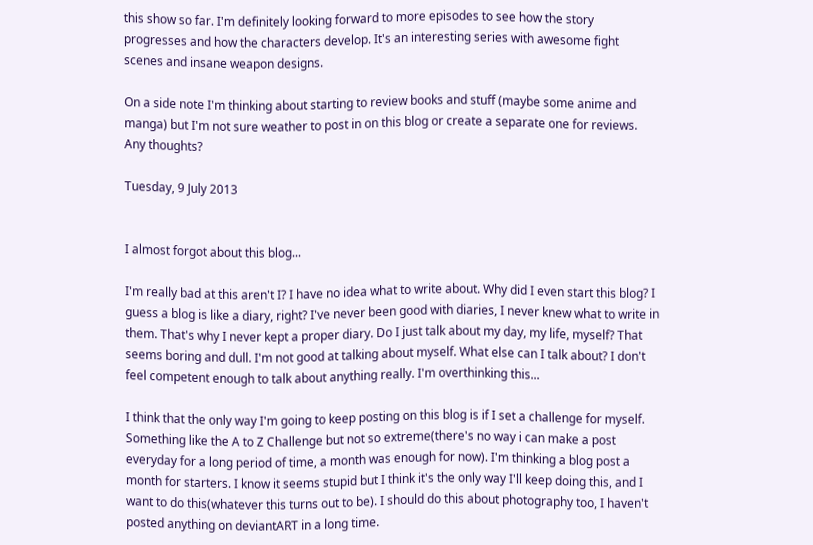this show so far. I'm definitely looking forward to more episodes to see how the story progresses and how the characters develop. It's an interesting series with awesome fight scenes and insane weapon designs.

On a side note I'm thinking about starting to review books and stuff (maybe some anime and manga) but I'm not sure weather to post in on this blog or create a separate one for reviews. Any thoughts?

Tuesday, 9 July 2013


I almost forgot about this blog...

I'm really bad at this aren't I? I have no idea what to write about. Why did I even start this blog? I guess a blog is like a diary, right? I've never been good with diaries, I never knew what to write in them. That's why I never kept a proper diary. Do I just talk about my day, my life, myself? That seems boring and dull. I'm not good at talking about myself. What else can I talk about? I don't feel competent enough to talk about anything really. I'm overthinking this...

I think that the only way I'm going to keep posting on this blog is if I set a challenge for myself. Something like the A to Z Challenge but not so extreme(there's no way i can make a post everyday for a long period of time, a month was enough for now). I'm thinking a blog post a month for starters. I know it seems stupid but I think it's the only way I'll keep doing this, and I want to do this(whatever this turns out to be). I should do this about photography too, I haven't posted anything on deviantART in a long time.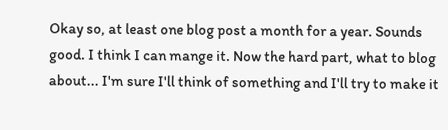Okay so, at least one blog post a month for a year. Sounds good. I think I can mange it. Now the hard part, what to blog about... I'm sure I'll think of something and I'll try to make it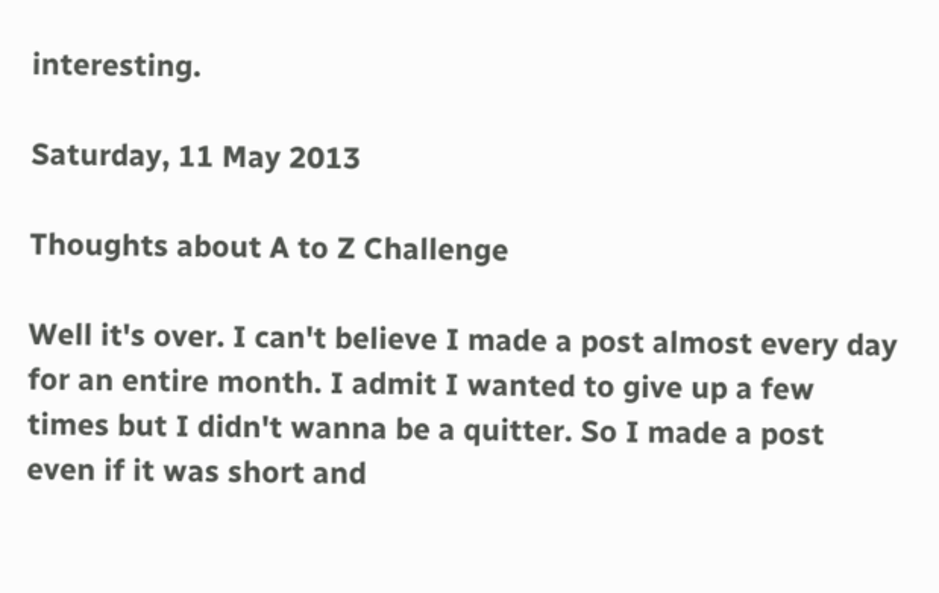interesting.

Saturday, 11 May 2013

Thoughts about A to Z Challenge

Well it's over. I can't believe I made a post almost every day for an entire month. I admit I wanted to give up a few times but I didn't wanna be a quitter. So I made a post even if it was short and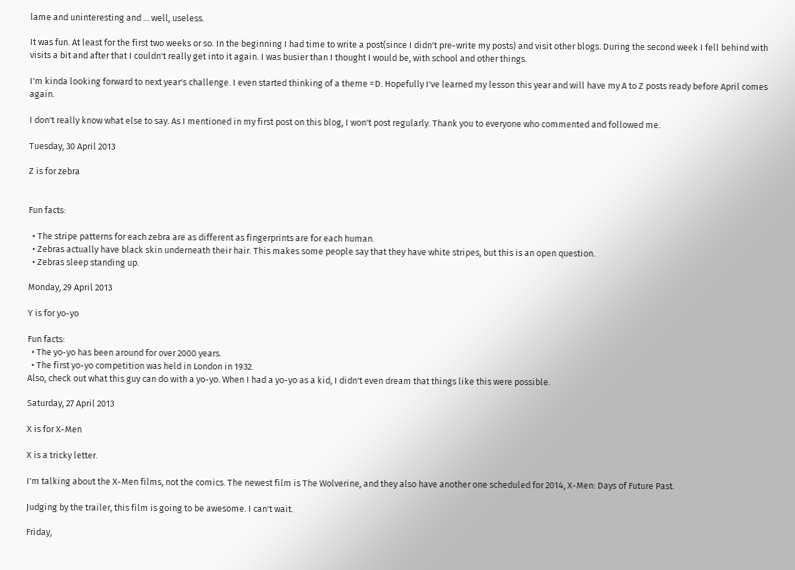lame and uninteresting and ... well, useless.

It was fun. At least for the first two weeks or so. In the beginning I had time to write a post(since I didn't pre-write my posts) and visit other blogs. During the second week I fell behind with visits a bit and after that I couldn't really get into it again. I was busier than I thought I would be, with school and other things.

I'm kinda looking forward to next year's challenge. I even started thinking of a theme =D. Hopefully I've learned my lesson this year and will have my A to Z posts ready before April comes again.

I don't really know what else to say. As I mentioned in my first post on this blog, I won't post regularly. Thank you to everyone who commented and followed me.

Tuesday, 30 April 2013

Z is for zebra


Fun facts:

  • The stripe patterns for each zebra are as different as fingerprints are for each human.
  • Zebras actually have black skin underneath their hair. This makes some people say that they have white stripes, but this is an open question.
  • Zebras sleep standing up.

Monday, 29 April 2013

Y is for yo-yo

Fun facts:
  • The yo-yo has been around for over 2000 years.
  • The first yo-yo competition was held in London in 1932.
Also, check out what this guy can do with a yo-yo. When I had a yo-yo as a kid, I didn't even dream that things like this were possible.

Saturday, 27 April 2013

X is for X-Men

X is a tricky letter.

I'm talking about the X-Men films, not the comics. The newest film is The Wolverine, and they also have another one scheduled for 2014, X-Men: Days of Future Past.

Judging by the trailer, this film is going to be awesome. I can't wait.

Friday,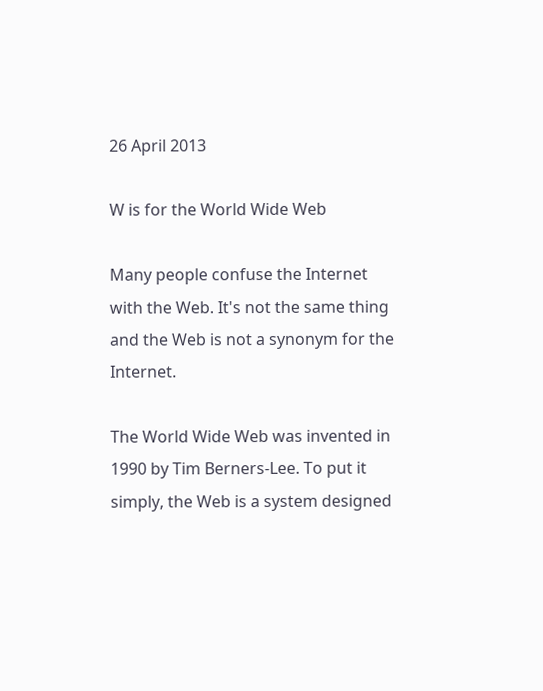26 April 2013

W is for the World Wide Web

Many people confuse the Internet with the Web. It's not the same thing and the Web is not a synonym for the Internet.

The World Wide Web was invented in 1990 by Tim Berners-Lee. To put it simply, the Web is a system designed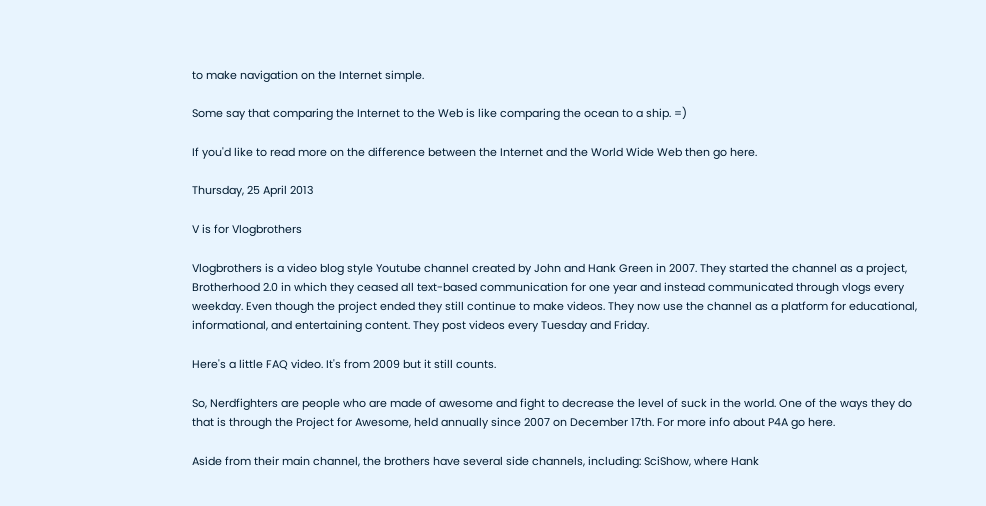to make navigation on the Internet simple.

Some say that comparing the Internet to the Web is like comparing the ocean to a ship. =)

If you'd like to read more on the difference between the Internet and the World Wide Web then go here.

Thursday, 25 April 2013

V is for Vlogbrothers

Vlogbrothers is a video blog style Youtube channel created by John and Hank Green in 2007. They started the channel as a project, Brotherhood 2.0 in which they ceased all text-based communication for one year and instead communicated through vlogs every weekday. Even though the project ended they still continue to make videos. They now use the channel as a platform for educational, informational, and entertaining content. They post videos every Tuesday and Friday.

Here's a little FAQ video. It's from 2009 but it still counts.

So, Nerdfighters are people who are made of awesome and fight to decrease the level of suck in the world. One of the ways they do that is through the Project for Awesome, held annually since 2007 on December 17th. For more info about P4A go here.

Aside from their main channel, the brothers have several side channels, including: SciShow, where Hank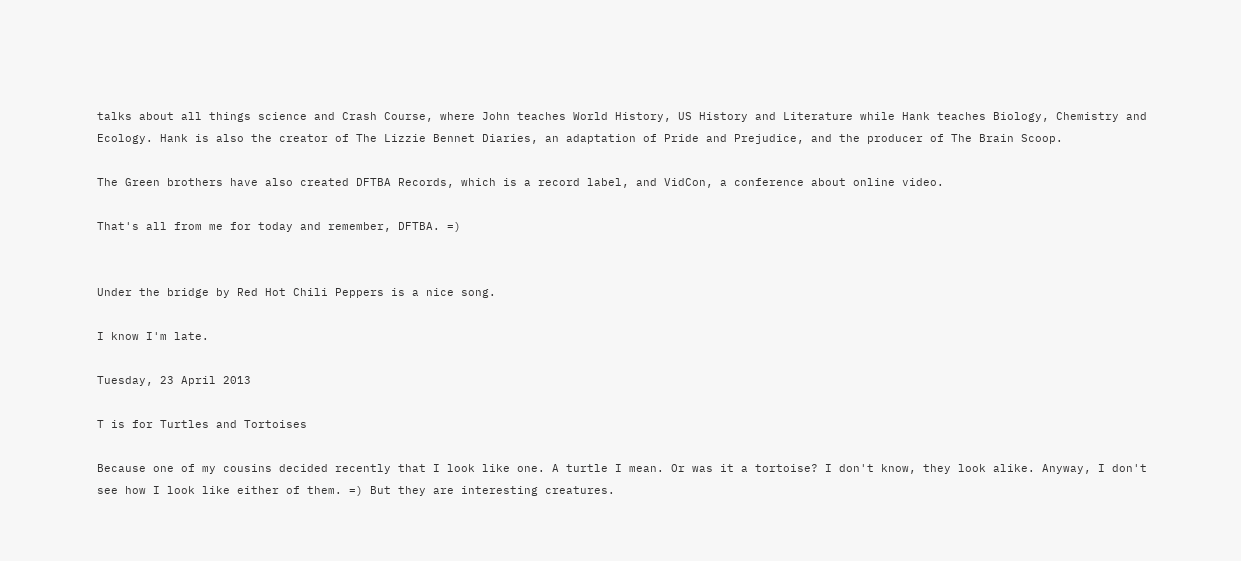talks about all things science and Crash Course, where John teaches World History, US History and Literature while Hank teaches Biology, Chemistry and Ecology. Hank is also the creator of The Lizzie Bennet Diaries, an adaptation of Pride and Prejudice, and the producer of The Brain Scoop.

The Green brothers have also created DFTBA Records, which is a record label, and VidCon, a conference about online video.

That's all from me for today and remember, DFTBA. =)


Under the bridge by Red Hot Chili Peppers is a nice song.

I know I'm late.

Tuesday, 23 April 2013

T is for Turtles and Tortoises

Because one of my cousins decided recently that I look like one. A turtle I mean. Or was it a tortoise? I don't know, they look alike. Anyway, I don't see how I look like either of them. =) But they are interesting creatures.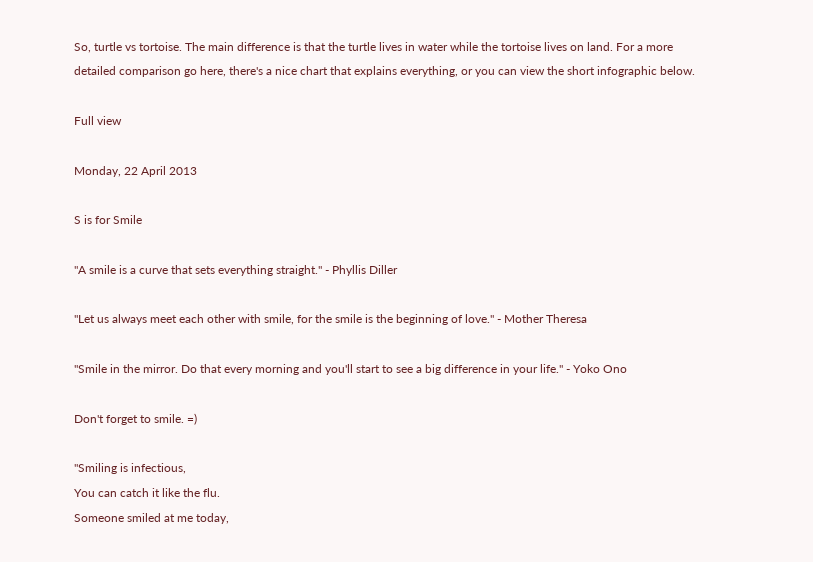So, turtle vs tortoise. The main difference is that the turtle lives in water while the tortoise lives on land. For a more detailed comparison go here, there's a nice chart that explains everything, or you can view the short infographic below.

Full view

Monday, 22 April 2013

S is for Smile

"A smile is a curve that sets everything straight." - Phyllis Diller

"Let us always meet each other with smile, for the smile is the beginning of love." - Mother Theresa

"Smile in the mirror. Do that every morning and you'll start to see a big difference in your life." - Yoko Ono

Don't forget to smile. =)

"Smiling is infectious,
You can catch it like the flu.
Someone smiled at me today,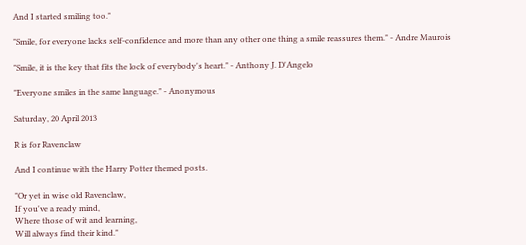And I started smiling too."

"Smile, for everyone lacks self-confidence and more than any other one thing a smile reassures them." - Andre Maurois

"Smile, it is the key that fits the lock of everybody's heart." - Anthony J. D'Angelo

"Everyone smiles in the same language." - Anonymous

Saturday, 20 April 2013

R is for Ravenclaw

And I continue with the Harry Potter themed posts.

"Or yet in wise old Ravenclaw,
If you've a ready mind,
Where those of wit and learning,
Will always find their kind."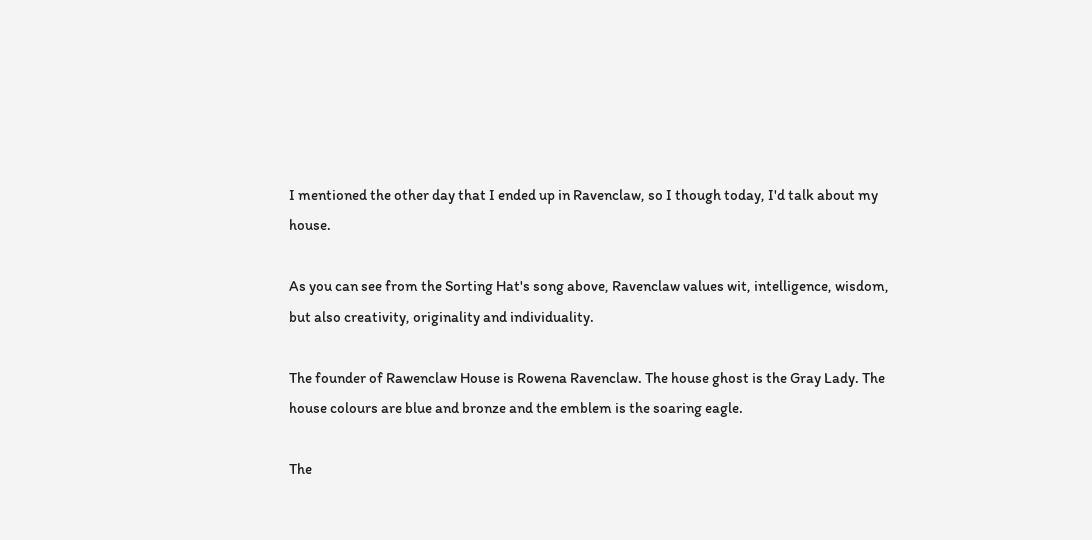I mentioned the other day that I ended up in Ravenclaw, so I though today, I'd talk about my house.

As you can see from the Sorting Hat's song above, Ravenclaw values wit, intelligence, wisdom, but also creativity, originality and individuality.

The founder of Rawenclaw House is Rowena Ravenclaw. The house ghost is the Gray Lady. The house colours are blue and bronze and the emblem is the soaring eagle.

The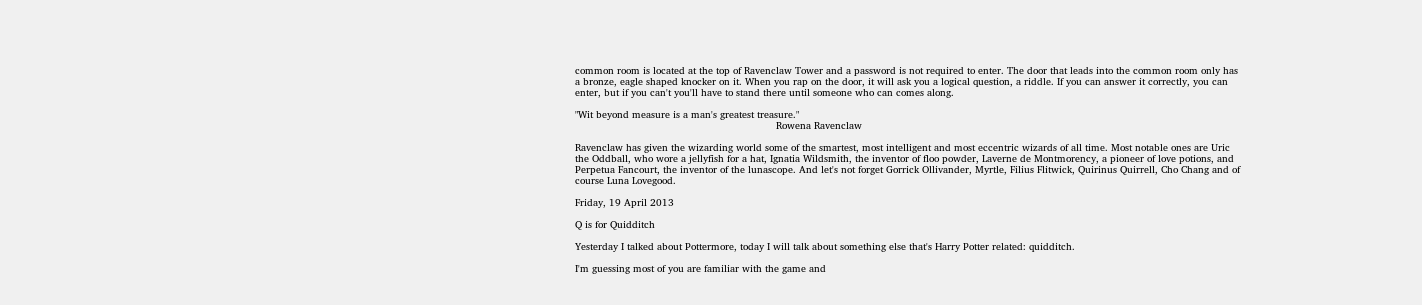common room is located at the top of Ravenclaw Tower and a password is not required to enter. The door that leads into the common room only has a bronze, eagle shaped knocker on it. When you rap on the door, it will ask you a logical question, a riddle. If you can answer it correctly, you can enter, but if you can't you'll have to stand there until someone who can comes along.

"Wit beyond measure is a man's greatest treasure."
                                                                   Rowena Ravenclaw

Ravenclaw has given the wizarding world some of the smartest, most intelligent and most eccentric wizards of all time. Most notable ones are Uric the Oddball, who wore a jellyfish for a hat, Ignatia Wildsmith, the inventor of floo powder, Laverne de Montmorency, a pioneer of love potions, and Perpetua Fancourt, the inventor of the lunascope. And let's not forget Gorrick Ollivander, Myrtle, Filius Flitwick, Quirinus Quirrell, Cho Chang and of course Luna Lovegood.

Friday, 19 April 2013

Q is for Quidditch

Yesterday I talked about Pottermore, today I will talk about something else that's Harry Potter related: quidditch.

I'm guessing most of you are familiar with the game and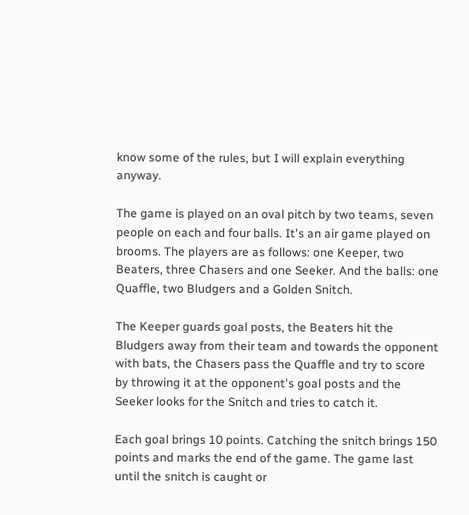know some of the rules, but I will explain everything anyway.

The game is played on an oval pitch by two teams, seven people on each and four balls. It's an air game played on brooms. The players are as follows: one Keeper, two Beaters, three Chasers and one Seeker. And the balls: one Quaffle, two Bludgers and a Golden Snitch.

The Keeper guards goal posts, the Beaters hit the Bludgers away from their team and towards the opponent with bats, the Chasers pass the Quaffle and try to score by throwing it at the opponent's goal posts and the Seeker looks for the Snitch and tries to catch it.

Each goal brings 10 points. Catching the snitch brings 150 points and marks the end of the game. The game last until the snitch is caught or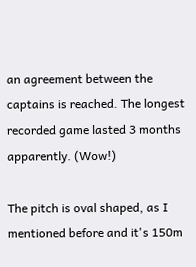an agreement between the captains is reached. The longest recorded game lasted 3 months apparently. (Wow!)

The pitch is oval shaped, as I mentioned before and it's 150m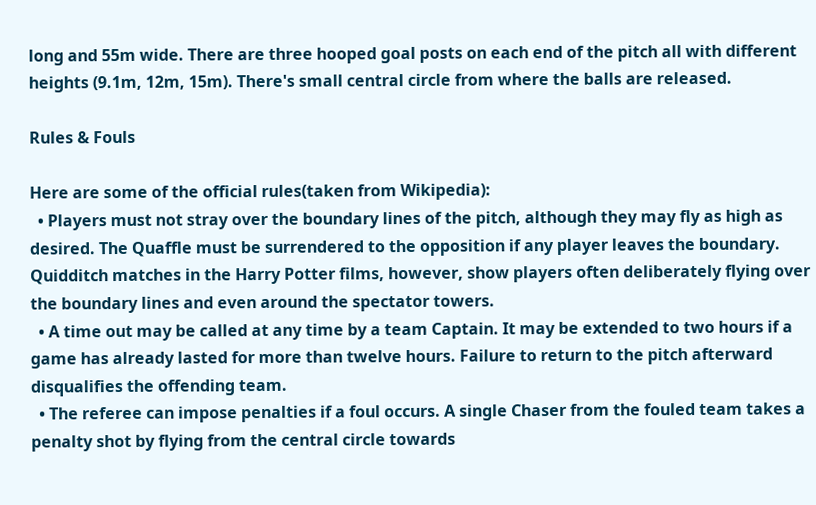long and 55m wide. There are three hooped goal posts on each end of the pitch all with different heights (9.1m, 12m, 15m). There's small central circle from where the balls are released.

Rules & Fouls

Here are some of the official rules(taken from Wikipedia):
  • Players must not stray over the boundary lines of the pitch, although they may fly as high as desired. The Quaffle must be surrendered to the opposition if any player leaves the boundary. Quidditch matches in the Harry Potter films, however, show players often deliberately flying over the boundary lines and even around the spectator towers.
  • A time out may be called at any time by a team Captain. It may be extended to two hours if a game has already lasted for more than twelve hours. Failure to return to the pitch afterward disqualifies the offending team.
  • The referee can impose penalties if a foul occurs. A single Chaser from the fouled team takes a penalty shot by flying from the central circle towards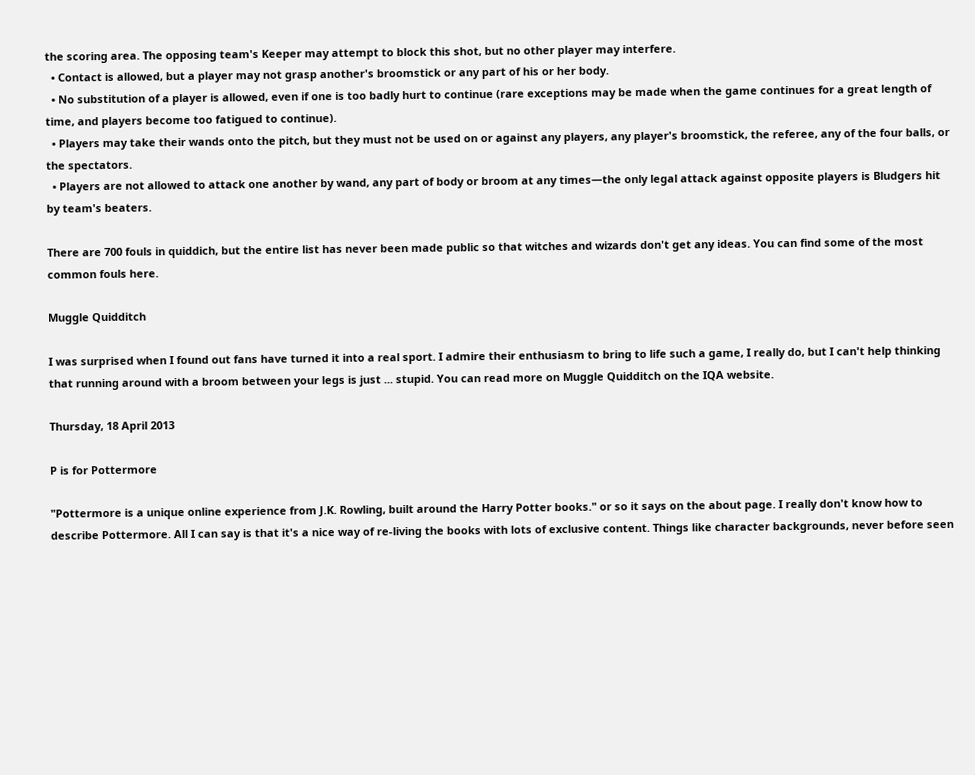the scoring area. The opposing team's Keeper may attempt to block this shot, but no other player may interfere.
  • Contact is allowed, but a player may not grasp another's broomstick or any part of his or her body.
  • No substitution of a player is allowed, even if one is too badly hurt to continue (rare exceptions may be made when the game continues for a great length of time, and players become too fatigued to continue).
  • Players may take their wands onto the pitch, but they must not be used on or against any players, any player's broomstick, the referee, any of the four balls, or the spectators.
  • Players are not allowed to attack one another by wand, any part of body or broom at any times—the only legal attack against opposite players is Bludgers hit by team's beaters.

There are 700 fouls in quiddich, but the entire list has never been made public so that witches and wizards don't get any ideas. You can find some of the most common fouls here.

Muggle Quidditch

I was surprised when I found out fans have turned it into a real sport. I admire their enthusiasm to bring to life such a game, I really do, but I can't help thinking that running around with a broom between your legs is just ... stupid. You can read more on Muggle Quidditch on the IQA website.

Thursday, 18 April 2013

P is for Pottermore

"Pottermore is a unique online experience from J.K. Rowling, built around the Harry Potter books." or so it says on the about page. I really don't know how to describe Pottermore. All I can say is that it's a nice way of re-living the books with lots of exclusive content. Things like character backgrounds, never before seen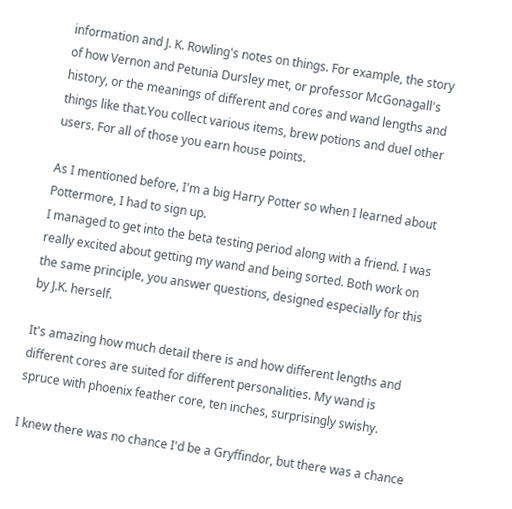information and J. K. Rowling's notes on things. For example, the story of how Vernon and Petunia Dursley met, or professor McGonagall's history, or the meanings of different and cores and wand lengths and things like that.You collect various items, brew potions and duel other users. For all of those you earn house points.

As I mentioned before, I'm a big Harry Potter so when I learned about Pottermore, I had to sign up.
I managed to get into the beta testing period along with a friend. I was really excited about getting my wand and being sorted. Both work on the same principle, you answer questions, designed especially for this by J.K. herself.

It's amazing how much detail there is and how different lengths and different cores are suited for different personalities. My wand is spruce with phoenix feather core, ten inches, surprisingly swishy.

I knew there was no chance I'd be a Gryffindor, but there was a chance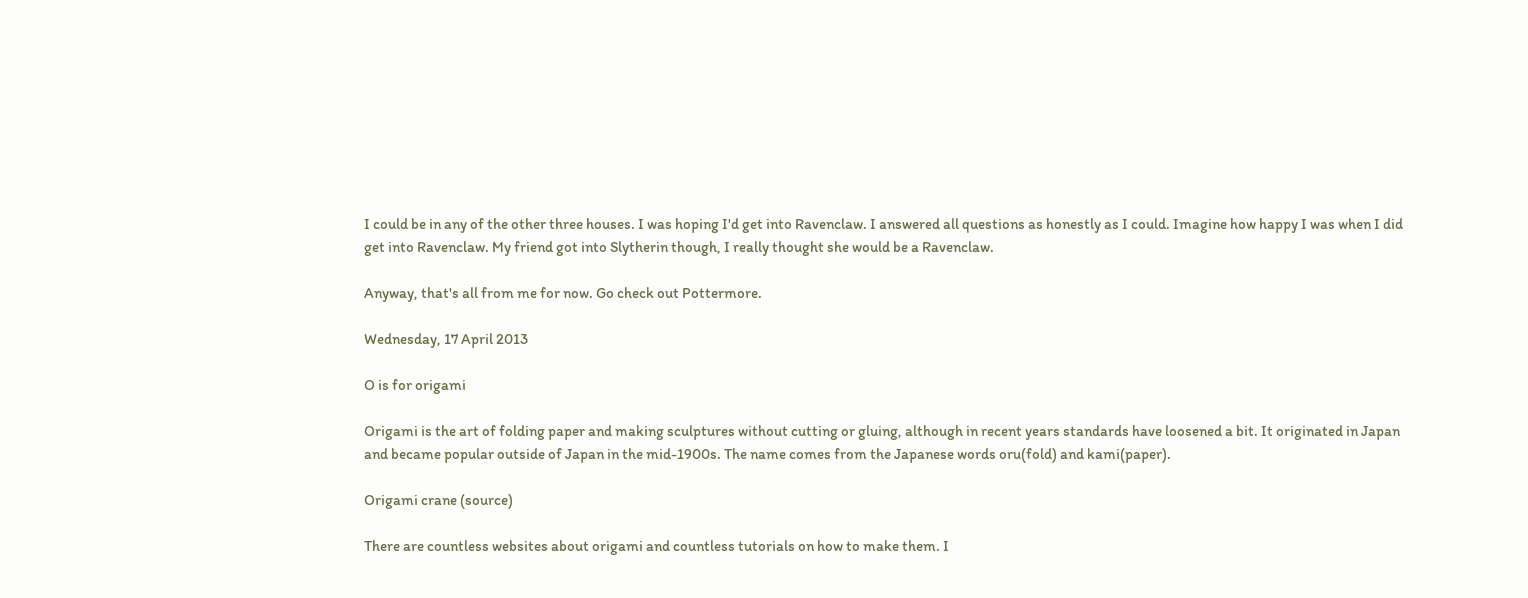I could be in any of the other three houses. I was hoping I'd get into Ravenclaw. I answered all questions as honestly as I could. Imagine how happy I was when I did get into Ravenclaw. My friend got into Slytherin though, I really thought she would be a Ravenclaw.

Anyway, that's all from me for now. Go check out Pottermore.

Wednesday, 17 April 2013

O is for origami

Origami is the art of folding paper and making sculptures without cutting or gluing, although in recent years standards have loosened a bit. It originated in Japan and became popular outside of Japan in the mid-1900s. The name comes from the Japanese words oru(fold) and kami(paper).

Origami crane (source)

There are countless websites about origami and countless tutorials on how to make them. I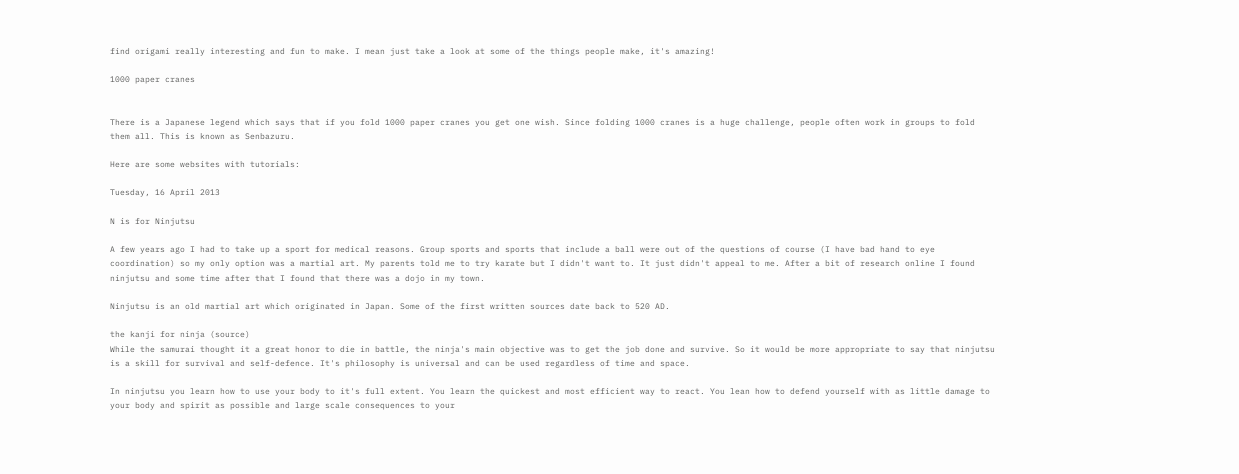find origami really interesting and fun to make. I mean just take a look at some of the things people make, it's amazing!

1000 paper cranes


There is a Japanese legend which says that if you fold 1000 paper cranes you get one wish. Since folding 1000 cranes is a huge challenge, people often work in groups to fold them all. This is known as Senbazuru.

Here are some websites with tutorials:

Tuesday, 16 April 2013

N is for Ninjutsu

A few years ago I had to take up a sport for medical reasons. Group sports and sports that include a ball were out of the questions of course (I have bad hand to eye coordination) so my only option was a martial art. My parents told me to try karate but I didn't want to. It just didn't appeal to me. After a bit of research online I found ninjutsu and some time after that I found that there was a dojo in my town.

Ninjutsu is an old martial art which originated in Japan. Some of the first written sources date back to 520 AD.

the kanji for ninja (source)
While the samurai thought it a great honor to die in battle, the ninja's main objective was to get the job done and survive. So it would be more appropriate to say that ninjutsu is a skill for survival and self-defence. It's philosophy is universal and can be used regardless of time and space.

In ninjutsu you learn how to use your body to it's full extent. You learn the quickest and most efficient way to react. You lean how to defend yourself with as little damage to your body and spirit as possible and large scale consequences to your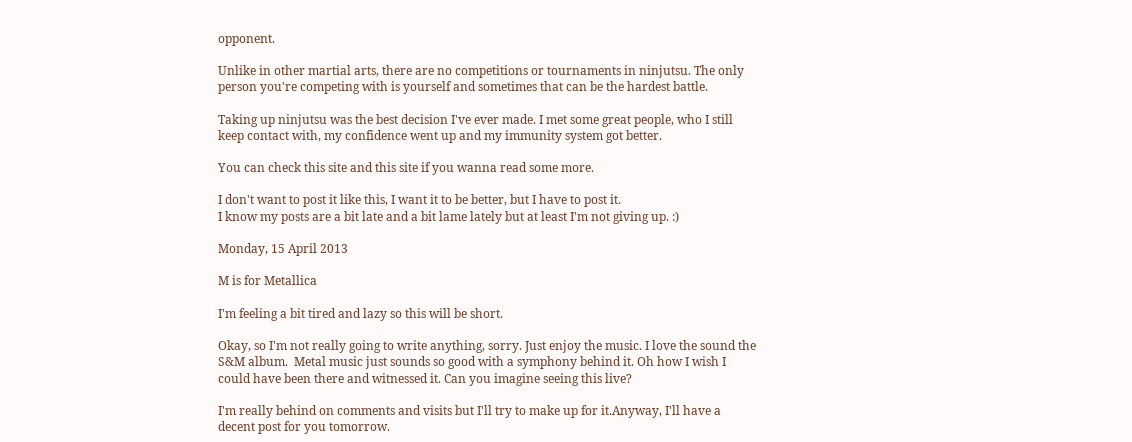opponent.

Unlike in other martial arts, there are no competitions or tournaments in ninjutsu. The only person you're competing with is yourself and sometimes that can be the hardest battle.

Taking up ninjutsu was the best decision I've ever made. I met some great people, who I still keep contact with, my confidence went up and my immunity system got better.

You can check this site and this site if you wanna read some more.

I don't want to post it like this, I want it to be better, but I have to post it.
I know my posts are a bit late and a bit lame lately but at least I'm not giving up. :)

Monday, 15 April 2013

M is for Metallica

I'm feeling a bit tired and lazy so this will be short.

Okay, so I'm not really going to write anything, sorry. Just enjoy the music. I love the sound the S&M album.  Metal music just sounds so good with a symphony behind it. Oh how I wish I could have been there and witnessed it. Can you imagine seeing this live?

I'm really behind on comments and visits but I'll try to make up for it.Anyway, I'll have a decent post for you tomorrow.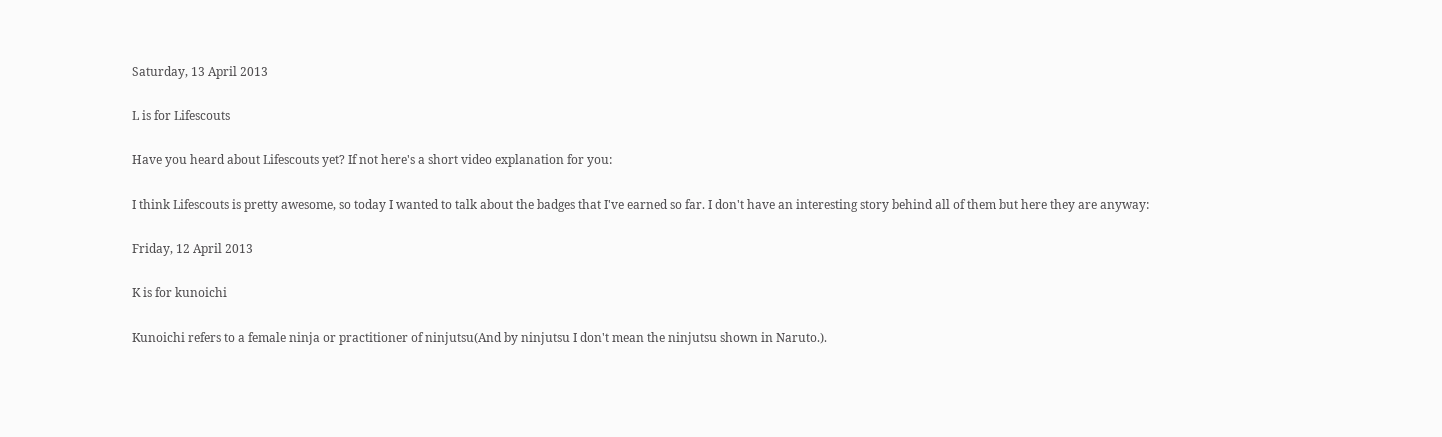Saturday, 13 April 2013

L is for Lifescouts

Have you heard about Lifescouts yet? If not here's a short video explanation for you:

I think Lifescouts is pretty awesome, so today I wanted to talk about the badges that I've earned so far. I don't have an interesting story behind all of them but here they are anyway:

Friday, 12 April 2013

K is for kunoichi

Kunoichi refers to a female ninja or practitioner of ninjutsu(And by ninjutsu I don't mean the ninjutsu shown in Naruto.).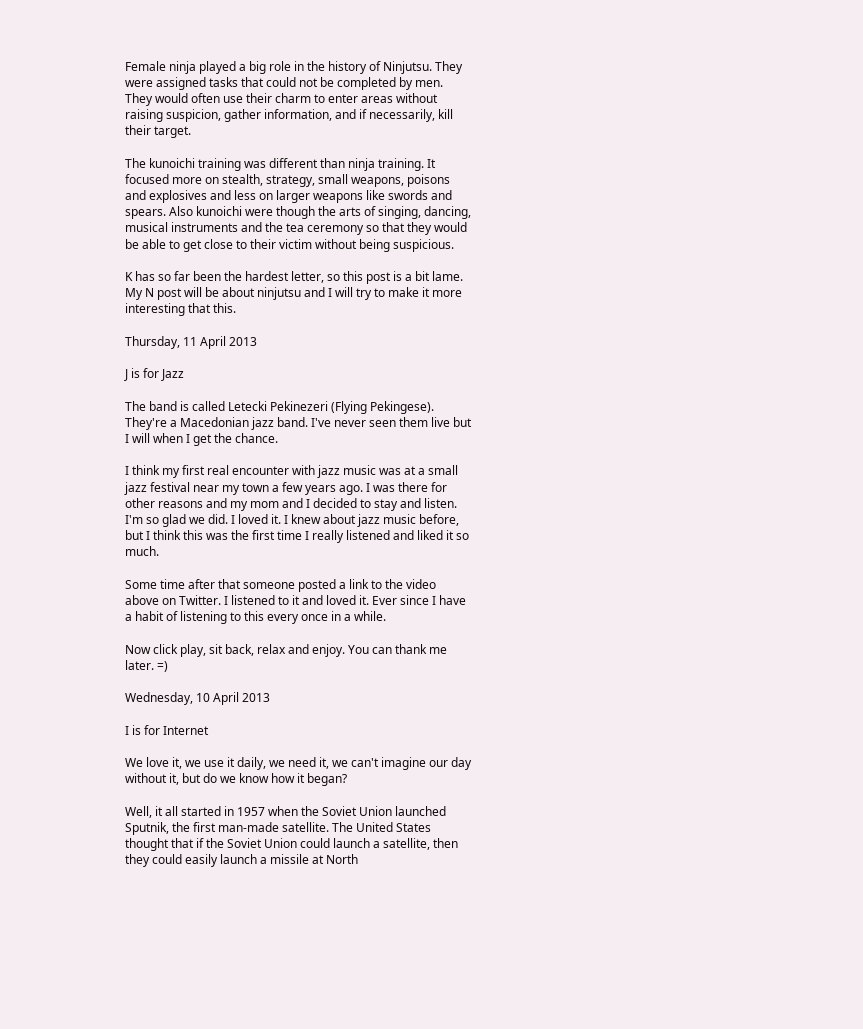Female ninja played a big role in the history of Ninjutsu. They were assigned tasks that could not be completed by men. They would often use their charm to enter areas without raising suspicion, gather information, and if necessarily, kill their target.

The kunoichi training was different than ninja training. It focused more on stealth, strategy, small weapons, poisons and explosives and less on larger weapons like swords and spears. Also kunoichi were though the arts of singing, dancing, musical instruments and the tea ceremony so that they would be able to get close to their victim without being suspicious.

K has so far been the hardest letter, so this post is a bit lame. My N post will be about ninjutsu and I will try to make it more interesting that this.

Thursday, 11 April 2013

J is for Jazz

The band is called Letecki Pekinezeri (Flying Pekingese). They're a Macedonian jazz band. I've never seen them live but I will when I get the chance.

I think my first real encounter with jazz music was at a small jazz festival near my town a few years ago. I was there for other reasons and my mom and I decided to stay and listen. I'm so glad we did. I loved it. I knew about jazz music before, but I think this was the first time I really listened and liked it so much.

Some time after that someone posted a link to the video above on Twitter. I listened to it and loved it. Ever since I have a habit of listening to this every once in a while.

Now click play, sit back, relax and enjoy. You can thank me later. =)

Wednesday, 10 April 2013

I is for Internet

We love it, we use it daily, we need it, we can't imagine our day without it, but do we know how it began?

Well, it all started in 1957 when the Soviet Union launched Sputnik, the first man-made satellite. The United States thought that if the Soviet Union could launch a satellite, then they could easily launch a missile at North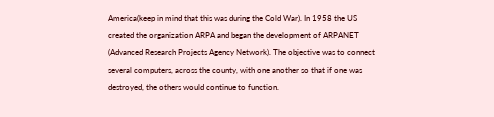America(keep in mind that this was during the Cold War). In 1958 the US created the organization ARPA and began the development of ARPANET (Advanced Research Projects Agency Network). The objective was to connect several computers, across the county, with one another so that if one was destroyed, the others would continue to function.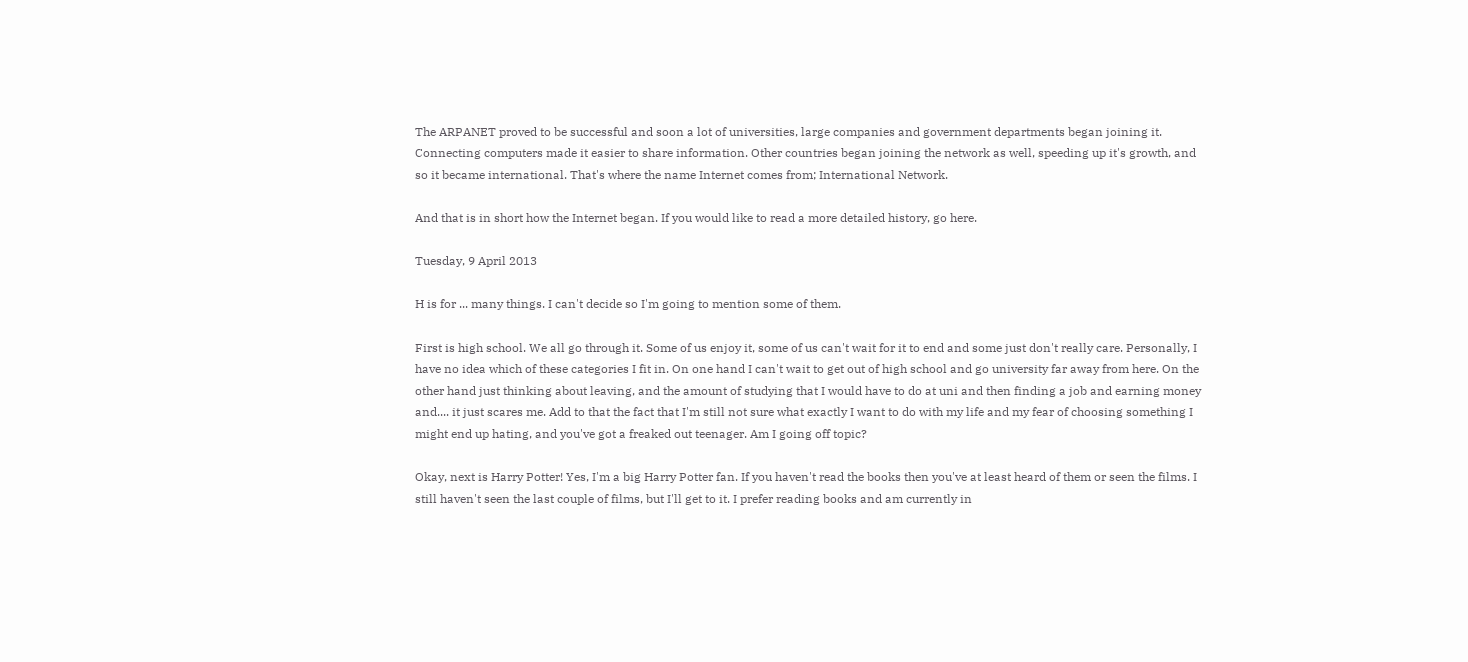The ARPANET proved to be successful and soon a lot of universities, large companies and government departments began joining it. Connecting computers made it easier to share information. Other countries began joining the network as well, speeding up it's growth, and so it became international. That's where the name Internet comes from; International Network.

And that is in short how the Internet began. If you would like to read a more detailed history, go here.

Tuesday, 9 April 2013

H is for ... many things. I can't decide so I'm going to mention some of them.

First is high school. We all go through it. Some of us enjoy it, some of us can't wait for it to end and some just don't really care. Personally, I have no idea which of these categories I fit in. On one hand I can't wait to get out of high school and go university far away from here. On the other hand just thinking about leaving, and the amount of studying that I would have to do at uni and then finding a job and earning money and.... it just scares me. Add to that the fact that I'm still not sure what exactly I want to do with my life and my fear of choosing something I might end up hating, and you've got a freaked out teenager. Am I going off topic?

Okay, next is Harry Potter! Yes, I'm a big Harry Potter fan. If you haven't read the books then you've at least heard of them or seen the films. I still haven't seen the last couple of films, but I'll get to it. I prefer reading books and am currently in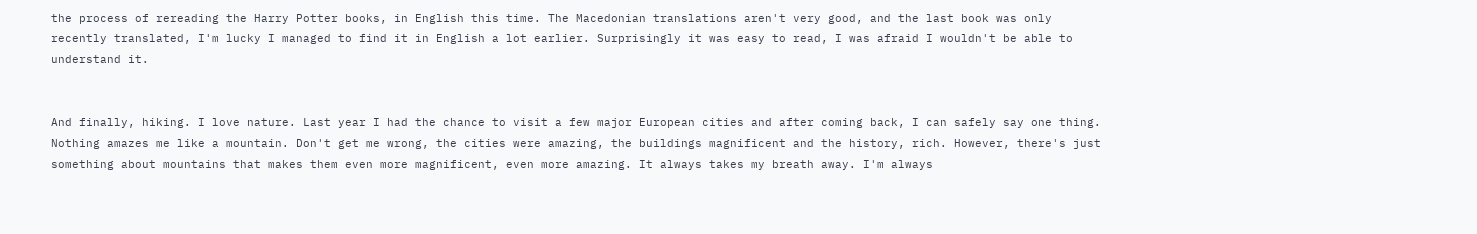the process of rereading the Harry Potter books, in English this time. The Macedonian translations aren't very good, and the last book was only recently translated, I'm lucky I managed to find it in English a lot earlier. Surprisingly it was easy to read, I was afraid I wouldn't be able to understand it.


And finally, hiking. I love nature. Last year I had the chance to visit a few major European cities and after coming back, I can safely say one thing. Nothing amazes me like a mountain. Don't get me wrong, the cities were amazing, the buildings magnificent and the history, rich. However, there's just something about mountains that makes them even more magnificent, even more amazing. It always takes my breath away. I'm always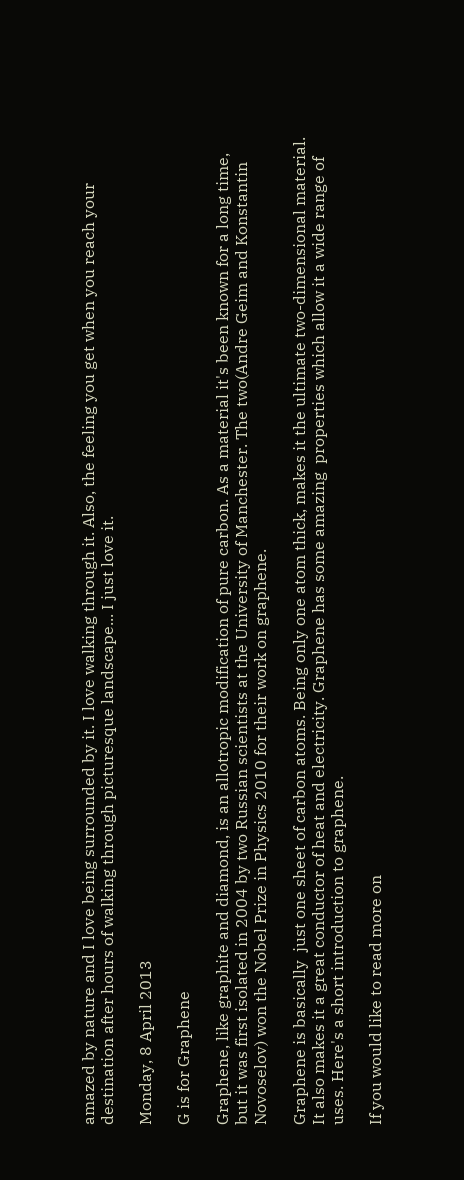amazed by nature and I love being surrounded by it. I love walking through it. Also, the feeling you get when you reach your destination after hours of walking through picturesque landscape... I just love it.

Monday, 8 April 2013

G is for Graphene

Graphene, like graphite and diamond, is an allotropic modification of pure carbon. As a material it's been known for a long time, but it was first isolated in 2004 by two Russian scientists at the University of Manchester. The two(Andre Geim and Konstantin Novoselov) won the Nobel Prize in Physics 2010 for their work on graphene.

Graphene is basically  just one sheet of carbon atoms. Being only one atom thick, makes it the ultimate two-dimensional material. It also makes it a great conductor of heat and electricity. Graphene has some amazing  properties which allow it a wide range of uses. Here's a short introduction to graphene.

If you would like to read more on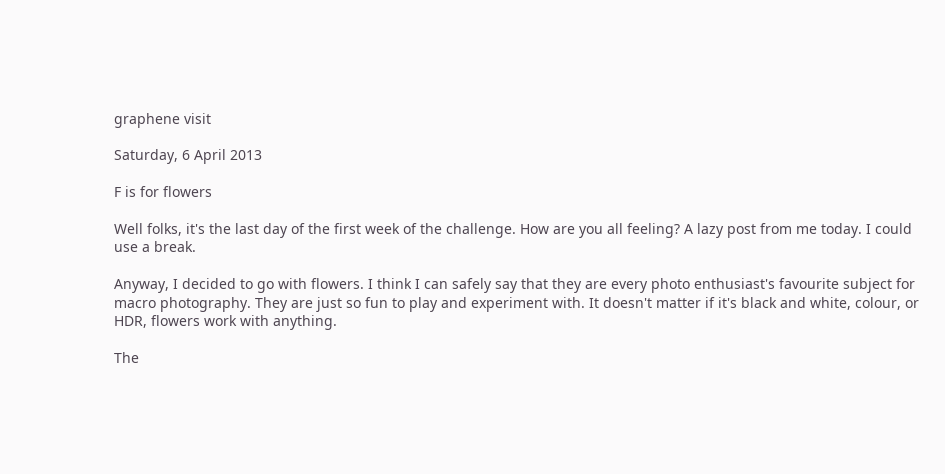graphene visit

Saturday, 6 April 2013

F is for flowers

Well folks, it's the last day of the first week of the challenge. How are you all feeling? A lazy post from me today. I could use a break.

Anyway, I decided to go with flowers. I think I can safely say that they are every photo enthusiast's favourite subject for macro photography. They are just so fun to play and experiment with. It doesn't matter if it's black and white, colour, or HDR, flowers work with anything.

The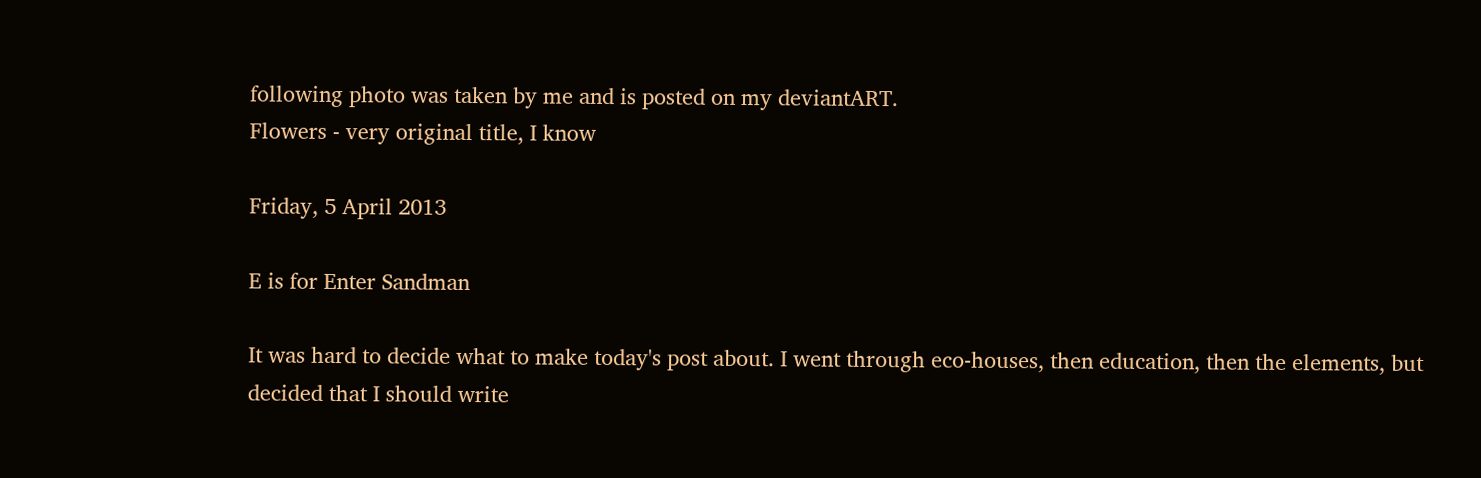following photo was taken by me and is posted on my deviantART.
Flowers - very original title, I know

Friday, 5 April 2013

E is for Enter Sandman

It was hard to decide what to make today's post about. I went through eco-houses, then education, then the elements, but decided that I should write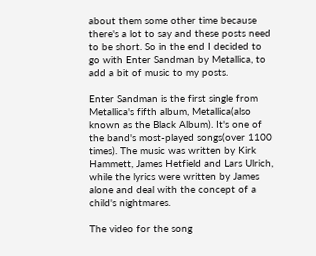about them some other time because there's a lot to say and these posts need to be short. So in the end I decided to go with Enter Sandman by Metallica, to add a bit of music to my posts.

Enter Sandman is the first single from Metallica's fifth album, Metallica(also known as the Black Album). It's one of the band's most-played songs(over 1100 times). The music was written by Kirk Hammett, James Hetfield and Lars Ulrich, while the lyrics were written by James alone and deal with the concept of a child's nightmares.

The video for the song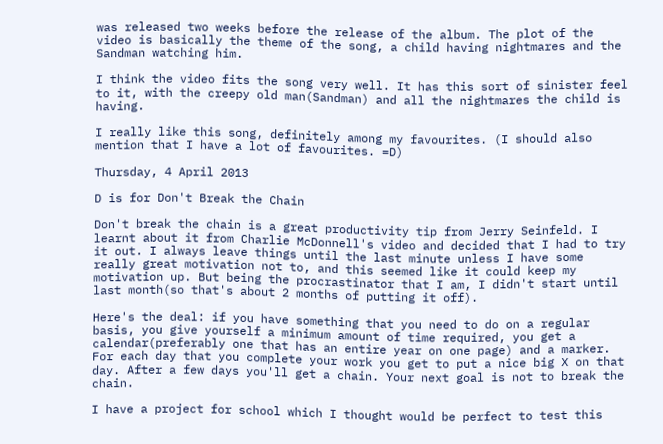was released two weeks before the release of the album. The plot of the video is basically the theme of the song, a child having nightmares and the Sandman watching him.

I think the video fits the song very well. It has this sort of sinister feel to it, with the creepy old man(Sandman) and all the nightmares the child is having.

I really like this song, definitely among my favourites. (I should also mention that I have a lot of favourites. =D)

Thursday, 4 April 2013

D is for Don't Break the Chain

Don't break the chain is a great productivity tip from Jerry Seinfeld. I learnt about it from Charlie McDonnell's video and decided that I had to try it out. I always leave things until the last minute unless I have some really great motivation not to, and this seemed like it could keep my motivation up. But being the procrastinator that I am, I didn't start until last month(so that's about 2 months of putting it off).

Here's the deal: if you have something that you need to do on a regular basis, you give yourself a minimum amount of time required, you get a calendar(preferably one that has an entire year on one page) and a marker. For each day that you complete your work you get to put a nice big X on that day. After a few days you'll get a chain. Your next goal is not to break the chain.

I have a project for school which I thought would be perfect to test this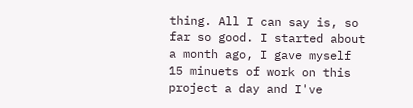thing. All I can say is, so far so good. I started about a month ago, I gave myself 15 minuets of work on this project a day and I've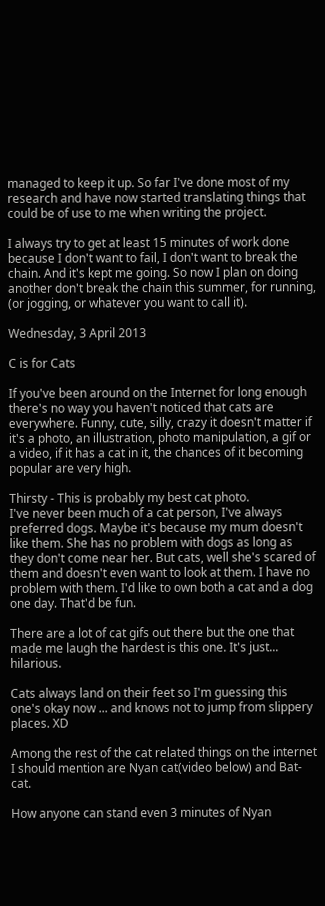managed to keep it up. So far I've done most of my research and have now started translating things that could be of use to me when writing the project.

I always try to get at least 15 minutes of work done because I don't want to fail, I don't want to break the chain. And it's kept me going. So now I plan on doing another don't break the chain this summer, for running, (or jogging, or whatever you want to call it).

Wednesday, 3 April 2013

C is for Cats

If you've been around on the Internet for long enough there's no way you haven't noticed that cats are everywhere. Funny, cute, silly, crazy it doesn't matter if it's a photo, an illustration, photo manipulation, a gif or a video, if it has a cat in it, the chances of it becoming popular are very high.

Thirsty - This is probably my best cat photo.
I've never been much of a cat person, I've always preferred dogs. Maybe it's because my mum doesn't like them. She has no problem with dogs as long as they don't come near her. But cats, well she's scared of them and doesn't even want to look at them. I have no problem with them. I'd like to own both a cat and a dog one day. That'd be fun.

There are a lot of cat gifs out there but the one that made me laugh the hardest is this one. It's just... hilarious.

Cats always land on their feet so I'm guessing this one's okay now ... and knows not to jump from slippery places. XD

Among the rest of the cat related things on the internet I should mention are Nyan cat(video below) and Bat-cat.

How anyone can stand even 3 minutes of Nyan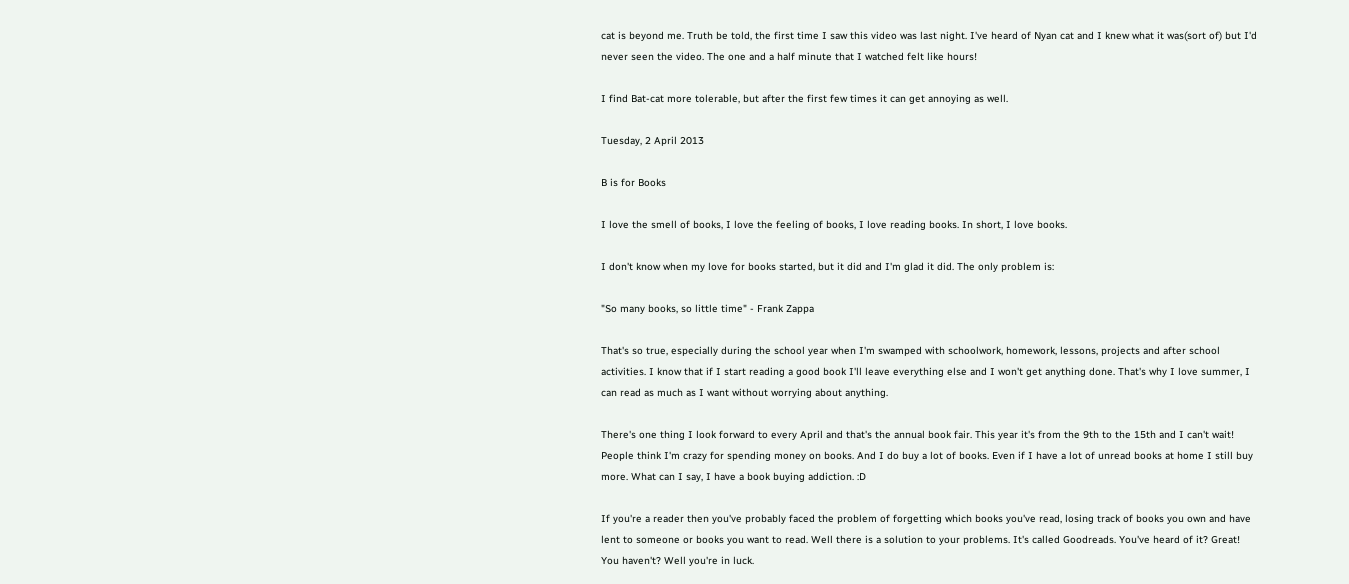cat is beyond me. Truth be told, the first time I saw this video was last night. I've heard of Nyan cat and I knew what it was(sort of) but I'd never seen the video. The one and a half minute that I watched felt like hours!

I find Bat-cat more tolerable, but after the first few times it can get annoying as well.

Tuesday, 2 April 2013

B is for Books

I love the smell of books, I love the feeling of books, I love reading books. In short, I love books.

I don't know when my love for books started, but it did and I'm glad it did. The only problem is:

"So many books, so little time" - Frank Zappa

That's so true, especially during the school year when I'm swamped with schoolwork, homework, lessons, projects and after school activities. I know that if I start reading a good book I'll leave everything else and I won't get anything done. That's why I love summer, I can read as much as I want without worrying about anything.

There's one thing I look forward to every April and that's the annual book fair. This year it's from the 9th to the 15th and I can't wait! People think I'm crazy for spending money on books. And I do buy a lot of books. Even if I have a lot of unread books at home I still buy more. What can I say, I have a book buying addiction. :D

If you're a reader then you've probably faced the problem of forgetting which books you've read, losing track of books you own and have lent to someone or books you want to read. Well there is a solution to your problems. It's called Goodreads. You've heard of it? Great! You haven't? Well you're in luck.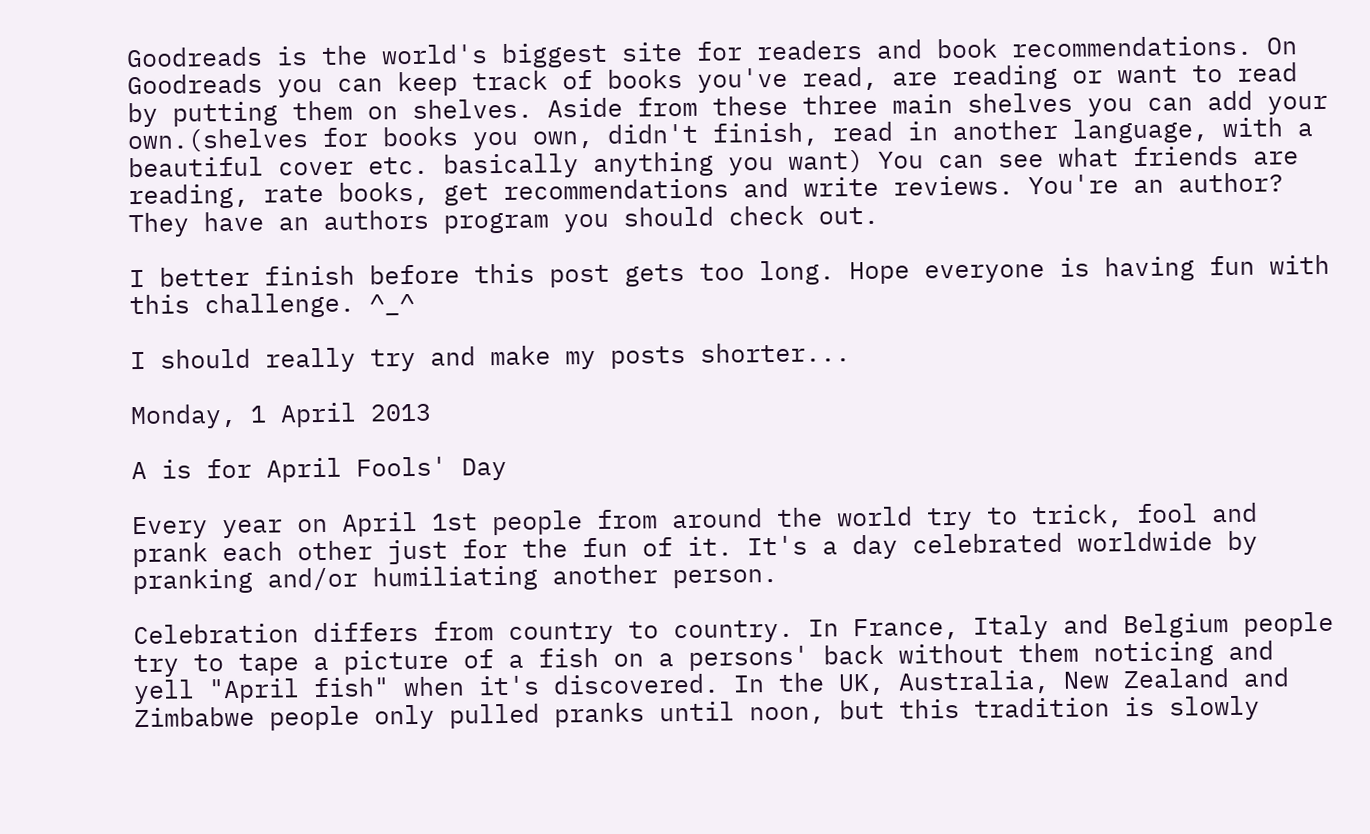Goodreads is the world's biggest site for readers and book recommendations. On Goodreads you can keep track of books you've read, are reading or want to read by putting them on shelves. Aside from these three main shelves you can add your own.(shelves for books you own, didn't finish, read in another language, with a beautiful cover etc. basically anything you want) You can see what friends are reading, rate books, get recommendations and write reviews. You're an author? They have an authors program you should check out.

I better finish before this post gets too long. Hope everyone is having fun with this challenge. ^_^

I should really try and make my posts shorter...

Monday, 1 April 2013

A is for April Fools' Day

Every year on April 1st people from around the world try to trick, fool and prank each other just for the fun of it. It's a day celebrated worldwide by pranking and/or humiliating another person.

Celebration differs from country to country. In France, Italy and Belgium people try to tape a picture of a fish on a persons' back without them noticing and yell "April fish" when it's discovered. In the UK, Australia, New Zealand and Zimbabwe people only pulled pranks until noon, but this tradition is slowly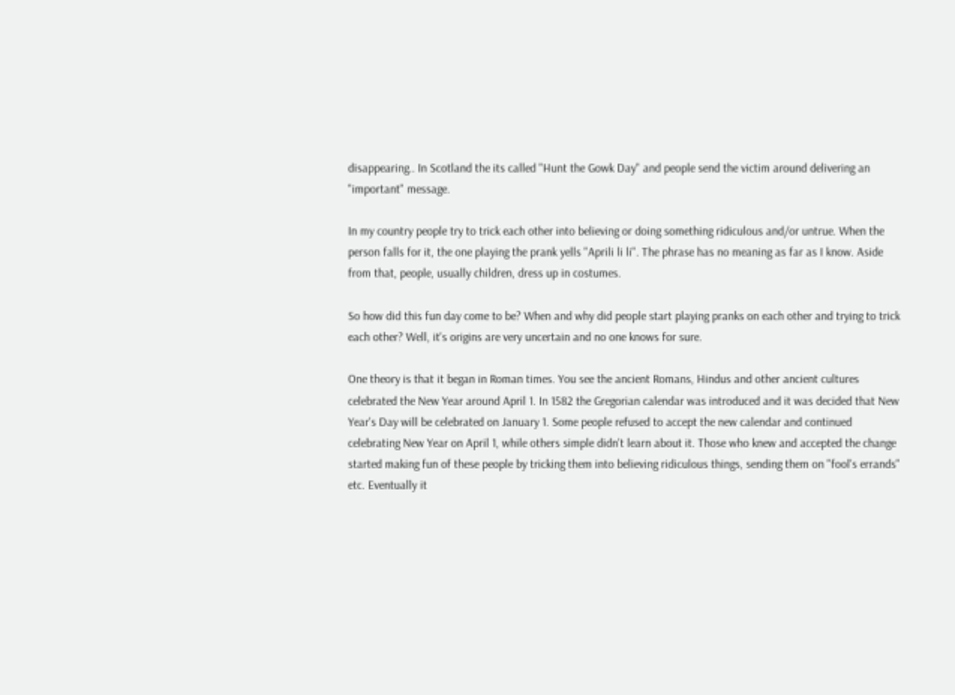disappearing.. In Scotland the its called "Hunt the Gowk Day" and people send the victim around delivering an "important" message.

In my country people try to trick each other into believing or doing something ridiculous and/or untrue. When the person falls for it, the one playing the prank yells "Aprili li li". The phrase has no meaning as far as I know. Aside from that, people, usually children, dress up in costumes.

So how did this fun day come to be? When and why did people start playing pranks on each other and trying to trick each other? Well, it's origins are very uncertain and no one knows for sure.

One theory is that it began in Roman times. You see the ancient Romans, Hindus and other ancient cultures celebrated the New Year around April 1. In 1582 the Gregorian calendar was introduced and it was decided that New Year's Day will be celebrated on January 1. Some people refused to accept the new calendar and continued celebrating New Year on April 1, while others simple didn't learn about it. Those who knew and accepted the change started making fun of these people by tricking them into believing ridiculous things, sending them on "fool's errands" etc. Eventually it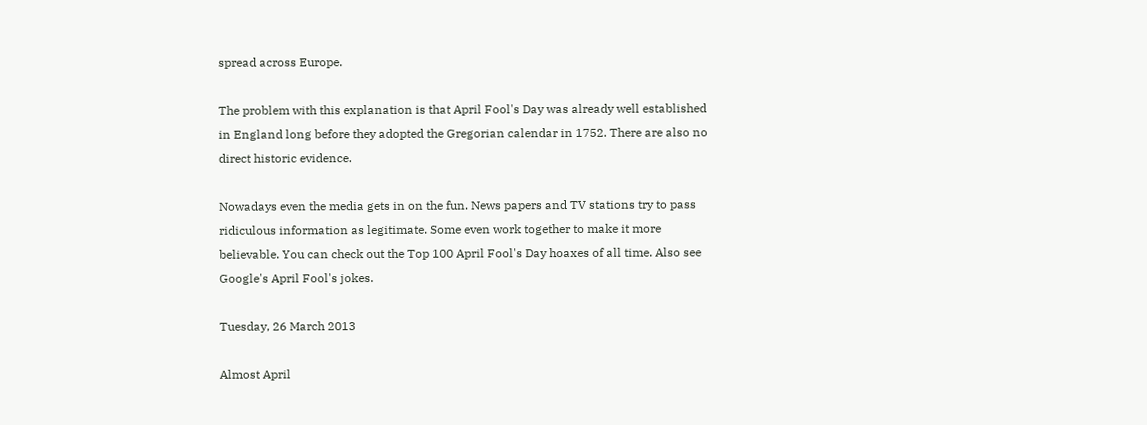spread across Europe.

The problem with this explanation is that April Fool's Day was already well established in England long before they adopted the Gregorian calendar in 1752. There are also no direct historic evidence.

Nowadays even the media gets in on the fun. News papers and TV stations try to pass ridiculous information as legitimate. Some even work together to make it more believable. You can check out the Top 100 April Fool's Day hoaxes of all time. Also see Google's April Fool's jokes.

Tuesday, 26 March 2013

Almost April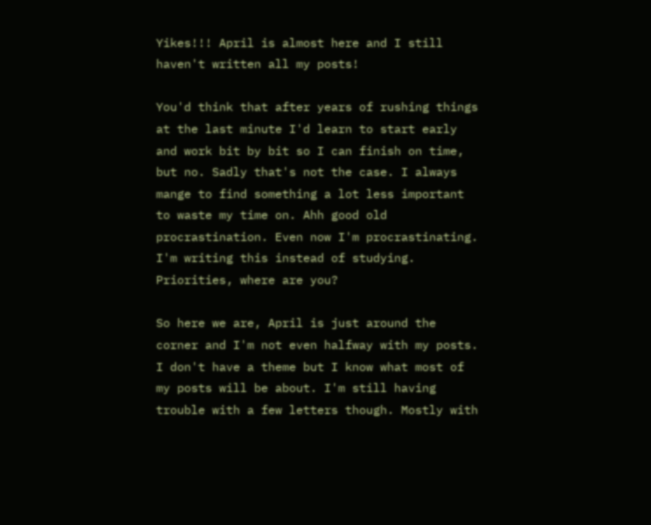Yikes!!! April is almost here and I still haven't written all my posts!

You'd think that after years of rushing things at the last minute I'd learn to start early and work bit by bit so I can finish on time, but no. Sadly that's not the case. I always mange to find something a lot less important to waste my time on. Ahh good old procrastination. Even now I'm procrastinating. I'm writing this instead of studying. Priorities, where are you?

So here we are, April is just around the corner and I'm not even halfway with my posts. I don't have a theme but I know what most of my posts will be about. I'm still having trouble with a few letters though. Mostly with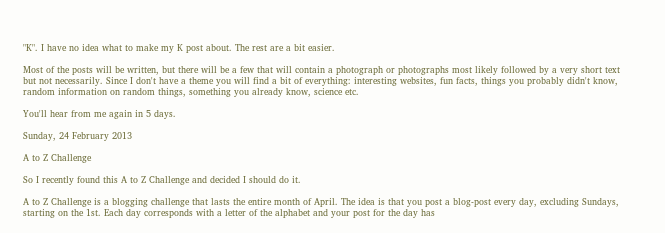"K". I have no idea what to make my K post about. The rest are a bit easier.

Most of the posts will be written, but there will be a few that will contain a photograph or photographs most likely followed by a very short text but not necessarily. Since I don't have a theme you will find a bit of everything: interesting websites, fun facts, things you probably didn't know, random information on random things, something you already know, science etc.

You'll hear from me again in 5 days.

Sunday, 24 February 2013

A to Z Challenge

So I recently found this A to Z Challenge and decided I should do it.

A to Z Challenge is a blogging challenge that lasts the entire month of April. The idea is that you post a blog-post every day, excluding Sundays, starting on the 1st. Each day corresponds with a letter of the alphabet and your post for the day has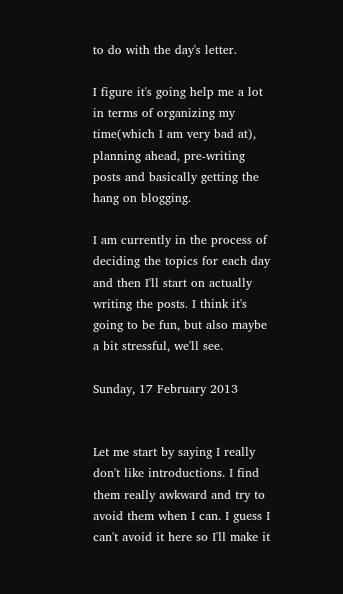to do with the day's letter.

I figure it's going help me a lot in terms of organizing my time(which I am very bad at), planning ahead, pre-writing posts and basically getting the hang on blogging.

I am currently in the process of deciding the topics for each day and then I'll start on actually writing the posts. I think it's going to be fun, but also maybe a bit stressful, we'll see.

Sunday, 17 February 2013


Let me start by saying I really don't like introductions. I find them really awkward and try to avoid them when I can. I guess I can't avoid it here so I'll make it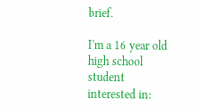brief.

I'm a 16 year old high school student interested in: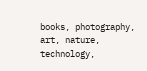books, photography, art, nature, technology,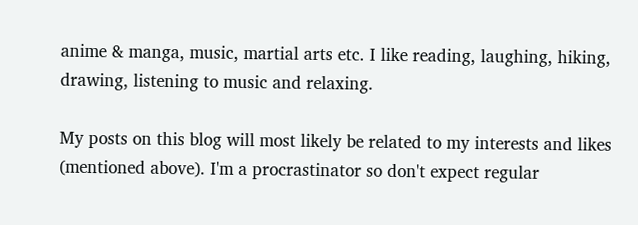anime & manga, music, martial arts etc. I like reading, laughing, hiking, drawing, listening to music and relaxing.

My posts on this blog will most likely be related to my interests and likes (mentioned above). I'm a procrastinator so don't expect regular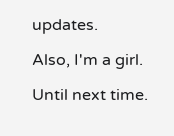updates.

Also, I'm a girl.

Until next time.